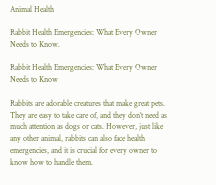Animal Health

Rabbit Health Emergencies: What Every Owner Needs to Know.

Rabbit Health Emergencies: What Every Owner Needs to Know

Rabbits are adorable creatures that make great pets. They are easy to take care of, and they don’t need as much attention as dogs or cats. However, just like any other animal, rabbits can also face health emergencies, and it is crucial for every owner to know how to handle them.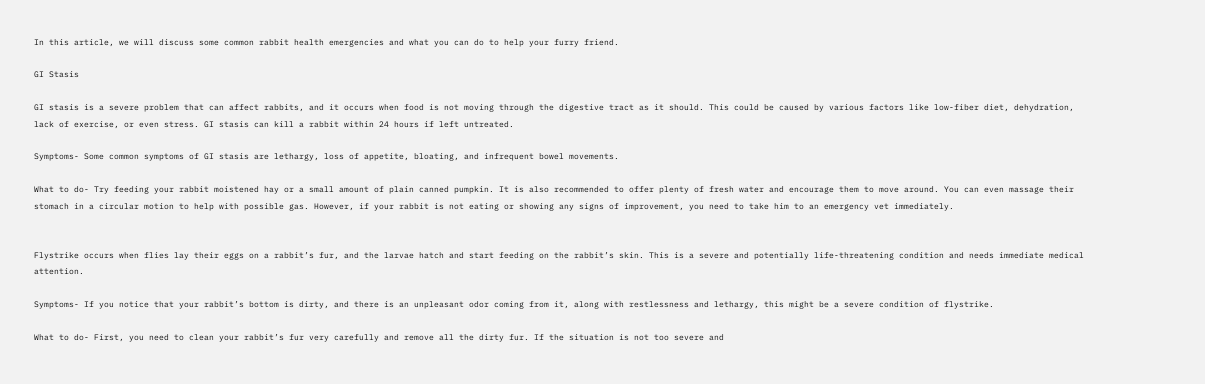In this article, we will discuss some common rabbit health emergencies and what you can do to help your furry friend.

GI Stasis

GI stasis is a severe problem that can affect rabbits, and it occurs when food is not moving through the digestive tract as it should. This could be caused by various factors like low-fiber diet, dehydration, lack of exercise, or even stress. GI stasis can kill a rabbit within 24 hours if left untreated.

Symptoms- Some common symptoms of GI stasis are lethargy, loss of appetite, bloating, and infrequent bowel movements.

What to do- Try feeding your rabbit moistened hay or a small amount of plain canned pumpkin. It is also recommended to offer plenty of fresh water and encourage them to move around. You can even massage their stomach in a circular motion to help with possible gas. However, if your rabbit is not eating or showing any signs of improvement, you need to take him to an emergency vet immediately.


Flystrike occurs when flies lay their eggs on a rabbit’s fur, and the larvae hatch and start feeding on the rabbit’s skin. This is a severe and potentially life-threatening condition and needs immediate medical attention.

Symptoms- If you notice that your rabbit’s bottom is dirty, and there is an unpleasant odor coming from it, along with restlessness and lethargy, this might be a severe condition of flystrike.

What to do- First, you need to clean your rabbit’s fur very carefully and remove all the dirty fur. If the situation is not too severe and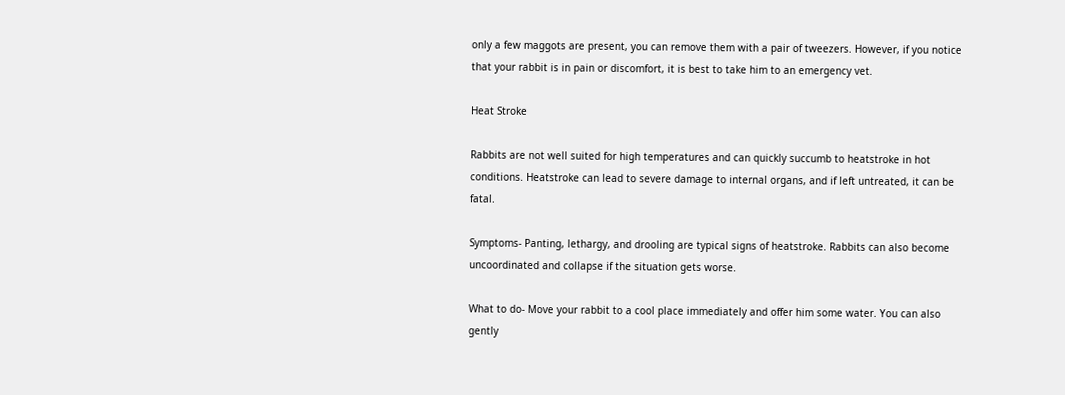only a few maggots are present, you can remove them with a pair of tweezers. However, if you notice that your rabbit is in pain or discomfort, it is best to take him to an emergency vet.

Heat Stroke

Rabbits are not well suited for high temperatures and can quickly succumb to heatstroke in hot conditions. Heatstroke can lead to severe damage to internal organs, and if left untreated, it can be fatal.

Symptoms- Panting, lethargy, and drooling are typical signs of heatstroke. Rabbits can also become uncoordinated and collapse if the situation gets worse.

What to do- Move your rabbit to a cool place immediately and offer him some water. You can also gently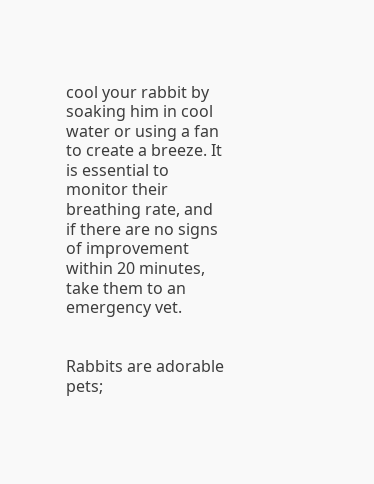cool your rabbit by soaking him in cool water or using a fan to create a breeze. It is essential to monitor their breathing rate, and if there are no signs of improvement within 20 minutes, take them to an emergency vet.


Rabbits are adorable pets;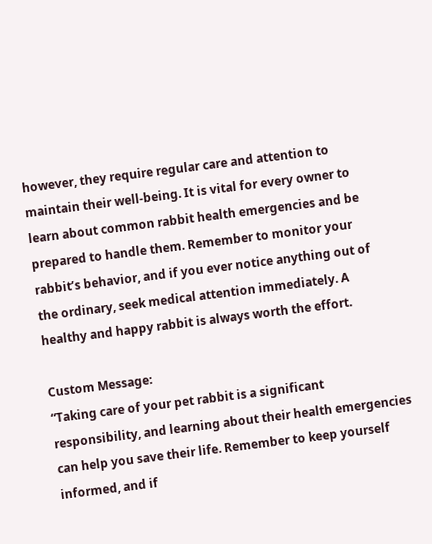however, they require regular care and attention to maintain their well-being. It is vital for every owner to learn about common rabbit health emergencies and be prepared to handle them. Remember to monitor your rabbit’s behavior, and if you ever notice anything out of the ordinary, seek medical attention immediately. A healthy and happy rabbit is always worth the effort.

Custom Message:
“Taking care of your pet rabbit is a significant responsibility, and learning about their health emergencies can help you save their life. Remember to keep yourself informed, and if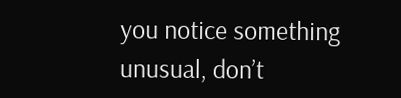you notice something unusual, don’t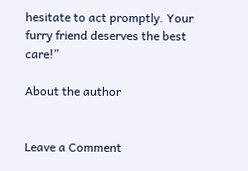hesitate to act promptly. Your furry friend deserves the best care!”

About the author


Leave a Comment